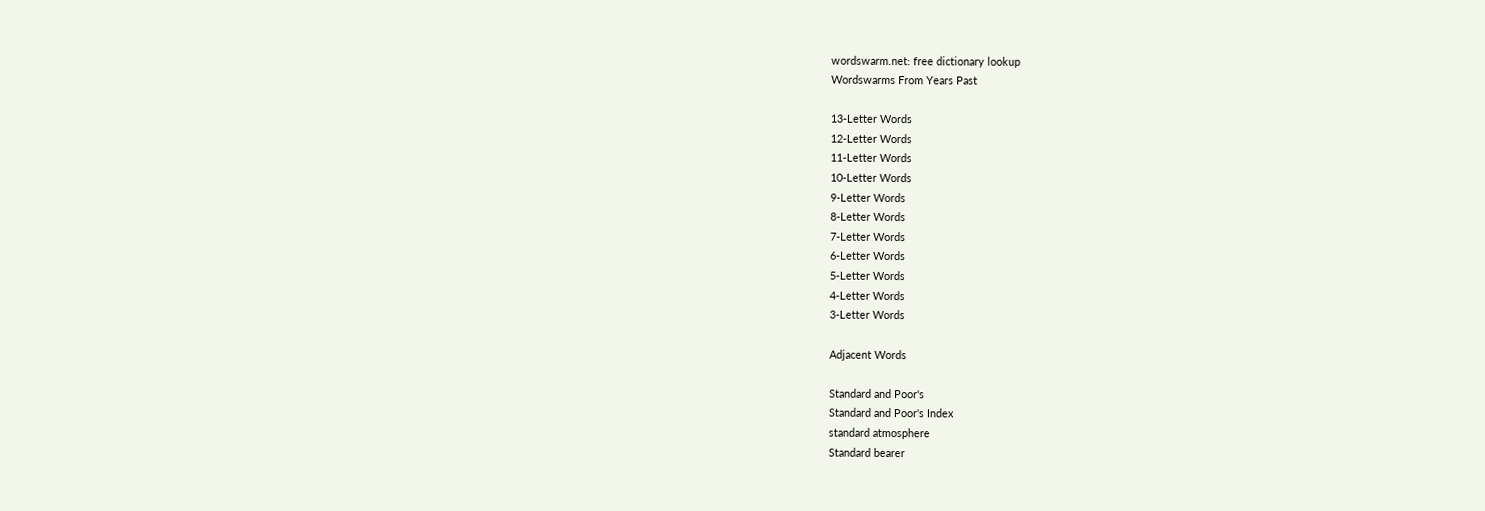wordswarm.net: free dictionary lookup
Wordswarms From Years Past

13-Letter Words
12-Letter Words
11-Letter Words
10-Letter Words
9-Letter Words
8-Letter Words
7-Letter Words
6-Letter Words
5-Letter Words
4-Letter Words
3-Letter Words

Adjacent Words

Standard and Poor's
Standard and Poor's Index
standard atmosphere
Standard bearer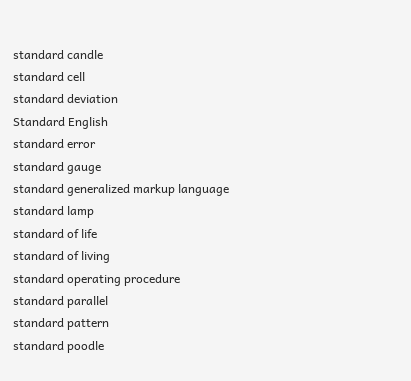standard candle
standard cell
standard deviation
Standard English
standard error
standard gauge
standard generalized markup language
standard lamp
standard of life
standard of living
standard operating procedure
standard parallel
standard pattern
standard poodle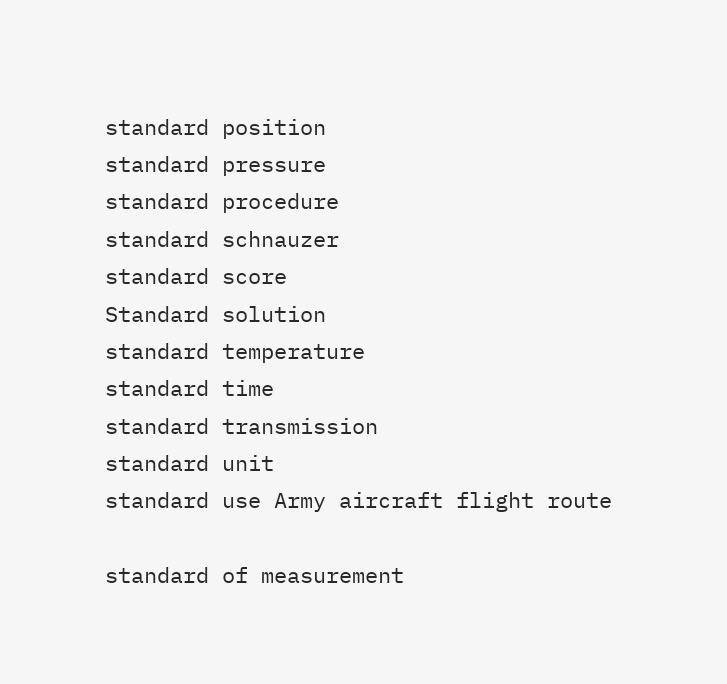standard position
standard pressure
standard procedure
standard schnauzer
standard score
Standard solution
standard temperature
standard time
standard transmission
standard unit
standard use Army aircraft flight route

standard of measurement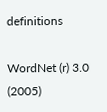definitions

WordNet (r) 3.0 (2005)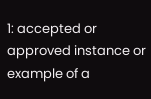1: accepted or approved instance or example of a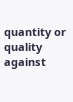quantity or quality against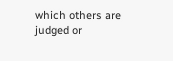which others are judged or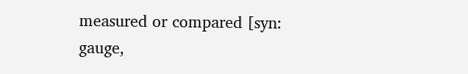measured or compared [syn: gauge,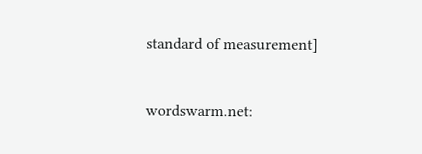standard of measurement]


wordswarm.net: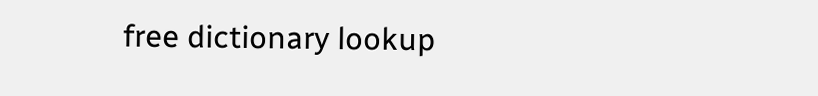free dictionary lookup